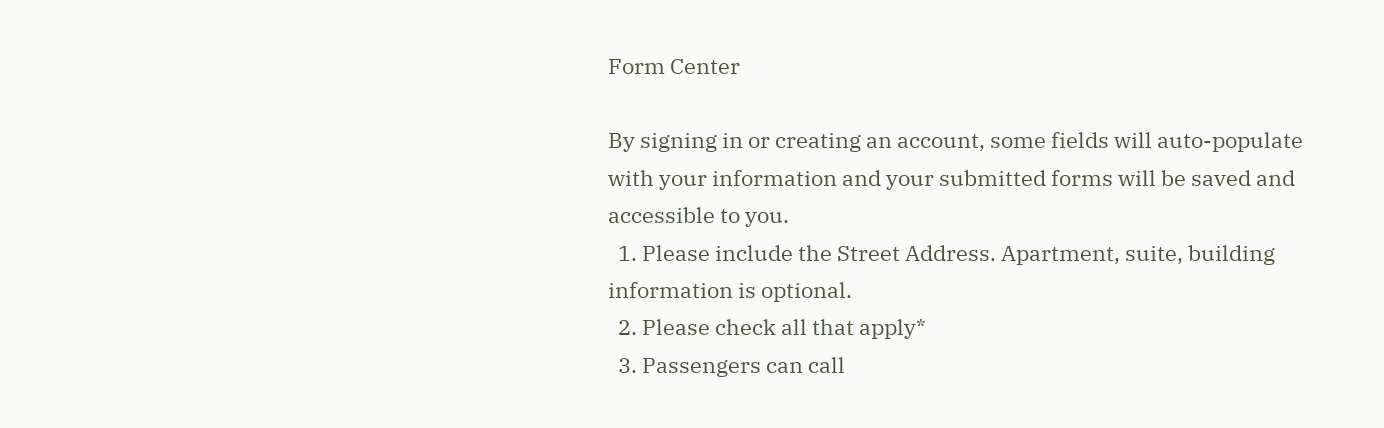Form Center

By signing in or creating an account, some fields will auto-populate with your information and your submitted forms will be saved and accessible to you.
  1. Please include the Street Address. Apartment, suite, building information is optional.
  2. Please check all that apply*
  3. Passengers can call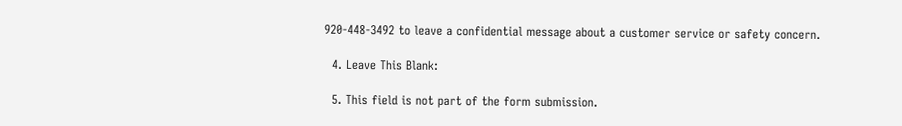920-448-3492 to leave a confidential message about a customer service or safety concern.

  4. Leave This Blank:

  5. This field is not part of the form submission.